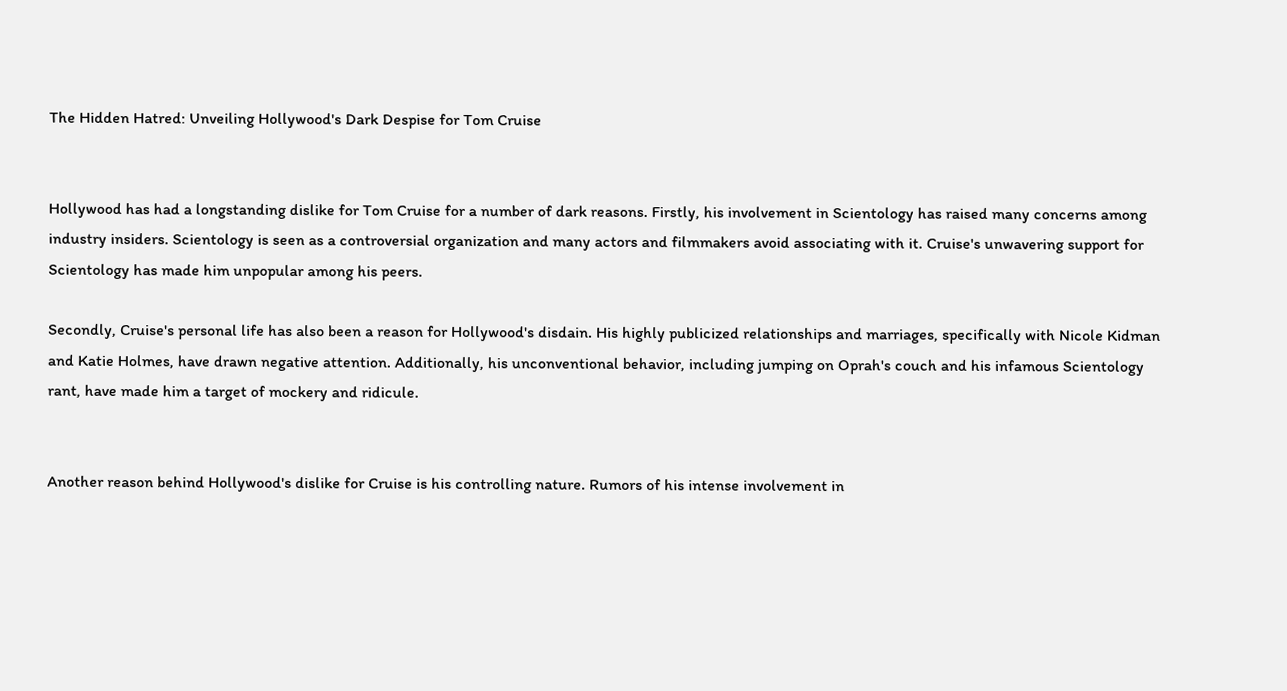The Hidden Hatred: Unveiling Hollywood's Dark Despise for Tom Cruise


Hollywood has had a longstanding dislike for Tom Cruise for a number of dark reasons. Firstly, his involvement in Scientology has raised many concerns among industry insiders. Scientology is seen as a controversial organization and many actors and filmmakers avoid associating with it. Cruise's unwavering support for Scientology has made him unpopular among his peers.

Secondly, Cruise's personal life has also been a reason for Hollywood's disdain. His highly publicized relationships and marriages, specifically with Nicole Kidman and Katie Holmes, have drawn negative attention. Additionally, his unconventional behavior, including jumping on Oprah's couch and his infamous Scientology rant, have made him a target of mockery and ridicule.


Another reason behind Hollywood's dislike for Cruise is his controlling nature. Rumors of his intense involvement in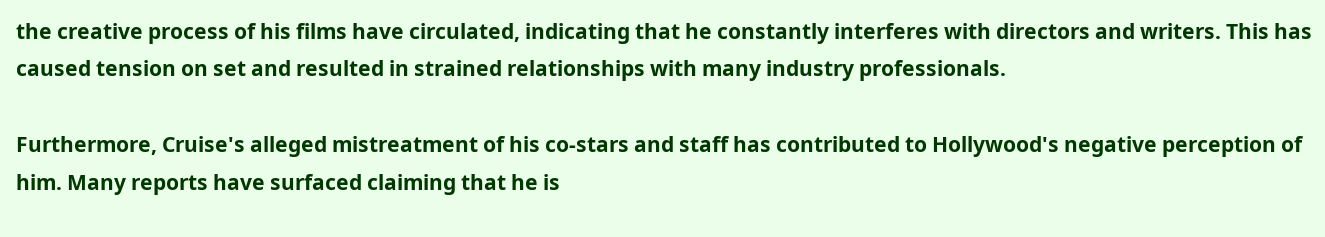the creative process of his films have circulated, indicating that he constantly interferes with directors and writers. This has caused tension on set and resulted in strained relationships with many industry professionals.

Furthermore, Cruise's alleged mistreatment of his co-stars and staff has contributed to Hollywood's negative perception of him. Many reports have surfaced claiming that he is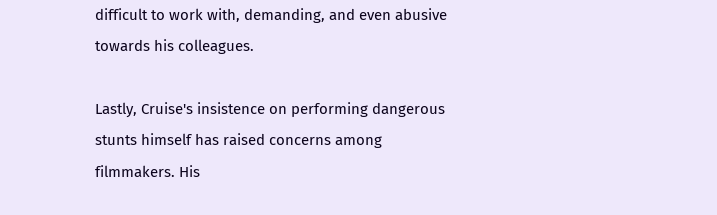difficult to work with, demanding, and even abusive towards his colleagues.

Lastly, Cruise's insistence on performing dangerous stunts himself has raised concerns among filmmakers. His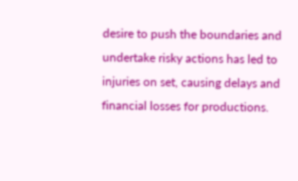desire to push the boundaries and undertake risky actions has led to injuries on set, causing delays and financial losses for productions.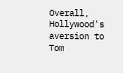Overall, Hollywood's aversion to Tom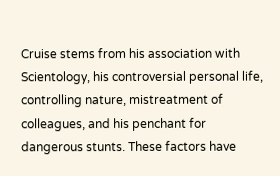Cruise stems from his association with Scientology, his controversial personal life, controlling nature, mistreatment of colleagues, and his penchant for dangerous stunts. These factors have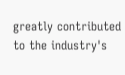greatly contributed to the industry's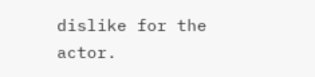dislike for the actor.